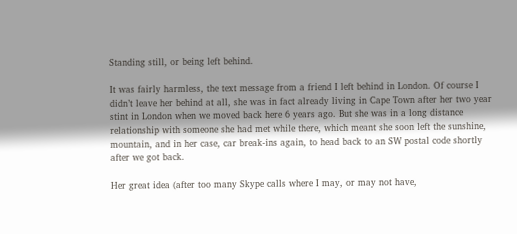Standing still, or being left behind.

It was fairly harmless, the text message from a friend I left behind in London. Of course I didn’t leave her behind at all, she was in fact already living in Cape Town after her two year stint in London when we moved back here 6 years ago. But she was in a long distance relationship with someone she had met while there, which meant she soon left the sunshine, mountain, and in her case, car break-ins again, to head back to an SW postal code shortly after we got back.

Her great idea (after too many Skype calls where I may, or may not have,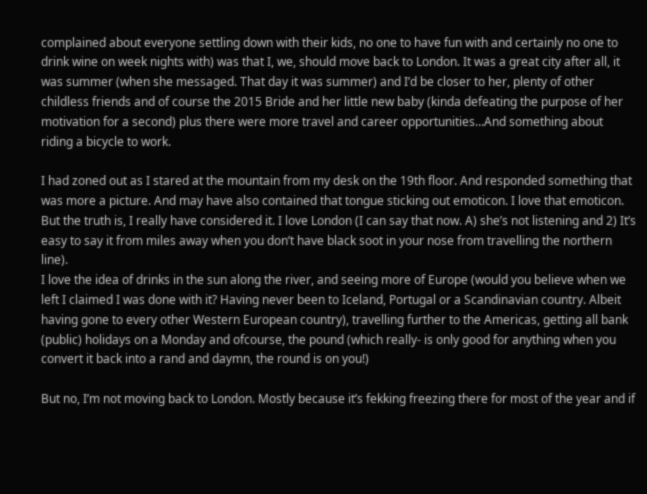complained about everyone settling down with their kids, no one to have fun with and certainly no one to drink wine on week nights with) was that I, we, should move back to London. It was a great city after all, it was summer (when she messaged. That day it was summer) and I’d be closer to her, plenty of other childless friends and of course the 2015 Bride and her little new baby (kinda defeating the purpose of her motivation for a second) plus there were more travel and career opportunities…And something about riding a bicycle to work.

I had zoned out as I stared at the mountain from my desk on the 19th floor. And responded something that was more a picture. And may have also contained that tongue sticking out emoticon. I love that emoticon.
But the truth is, I really have considered it. I love London (I can say that now. A) she’s not listening and 2) It’s easy to say it from miles away when you don’t have black soot in your nose from travelling the northern line).
I love the idea of drinks in the sun along the river, and seeing more of Europe (would you believe when we left I claimed I was done with it? Having never been to Iceland, Portugal or a Scandinavian country. Albeit having gone to every other Western European country), travelling further to the Americas, getting all bank (public) holidays on a Monday and ofcourse, the pound (which really- is only good for anything when you convert it back into a rand and daymn, the round is on you!)

But no, I’m not moving back to London. Mostly because it’s fekking freezing there for most of the year and if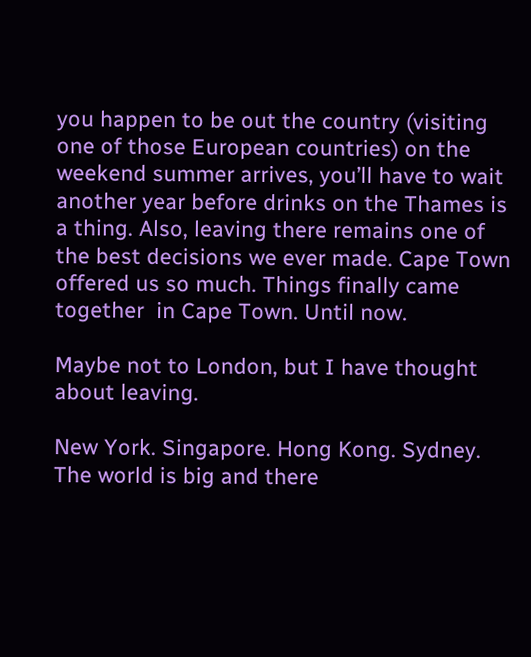you happen to be out the country (visiting one of those European countries) on the weekend summer arrives, you’ll have to wait another year before drinks on the Thames is a thing. Also, leaving there remains one of the best decisions we ever made. Cape Town offered us so much. Things finally came together  in Cape Town. Until now.

Maybe not to London, but I have thought about leaving.

New York. Singapore. Hong Kong. Sydney. The world is big and there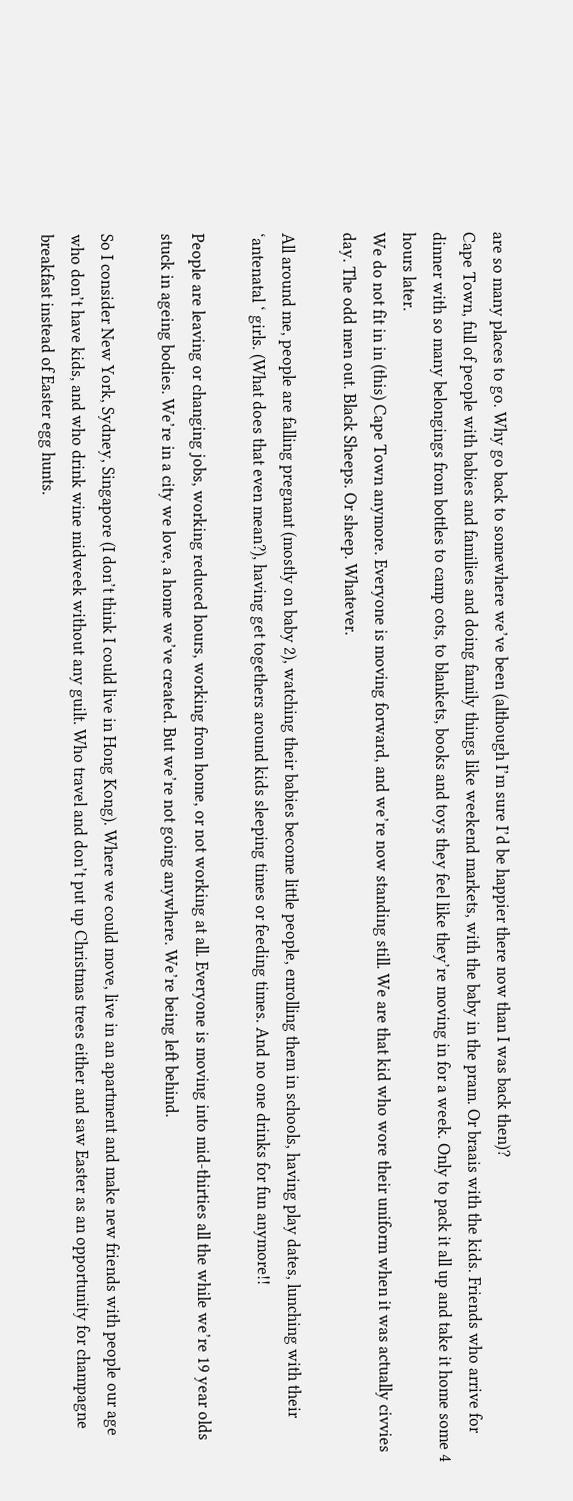are so many places to go. Why go back to somewhere we’ve been (although I’m sure I’d be happier there now than I was back then)?
Cape Town, full of people with babies and families and doing family things like weekend markets, with the baby in the pram. Or braais with the kids. Friends who arrive for dinner with so many belongings from bottles to camp cots, to blankets, books and toys they feel like they’re moving in for a week. Only to pack it all up and take it home some 4 hours later.
We do not fit in in (this) Cape Town anymore. Everyone is moving forward, and we’re now standing still. We are that kid who wore their uniform when it was actually civvies day. The odd men out. Black Sheeps. Or sheep. Whatever.

All around me, people are falling pregnant (mostly on baby 2), watching their babies become little people, enrolling them in schools, having play dates, lunching with their ‘antenatal ‘ girls. (What does that even mean?), having get togethers around kids sleeping times or feeding times. And no one drinks for fun anymore!!

People are leaving or changing jobs, working reduced hours, working from home, or not working at all. Everyone is moving into mid-thirties all the while we’re 19 year olds stuck in ageing bodies. We’re in a city we love, a home we’ve created. But we’re not going anywhere. We’re being left behind.

So I consider New York, Sydney, Singapore (I don’t think I could live in Hong Kong). Where we could move, live in an apartment and make new friends with people our age who don’t have kids, and who drink wine midweek without any guilt. Who travel and don’t put up Christmas trees either and saw Easter as an opportunity for champagne breakfast instead of Easter egg hunts.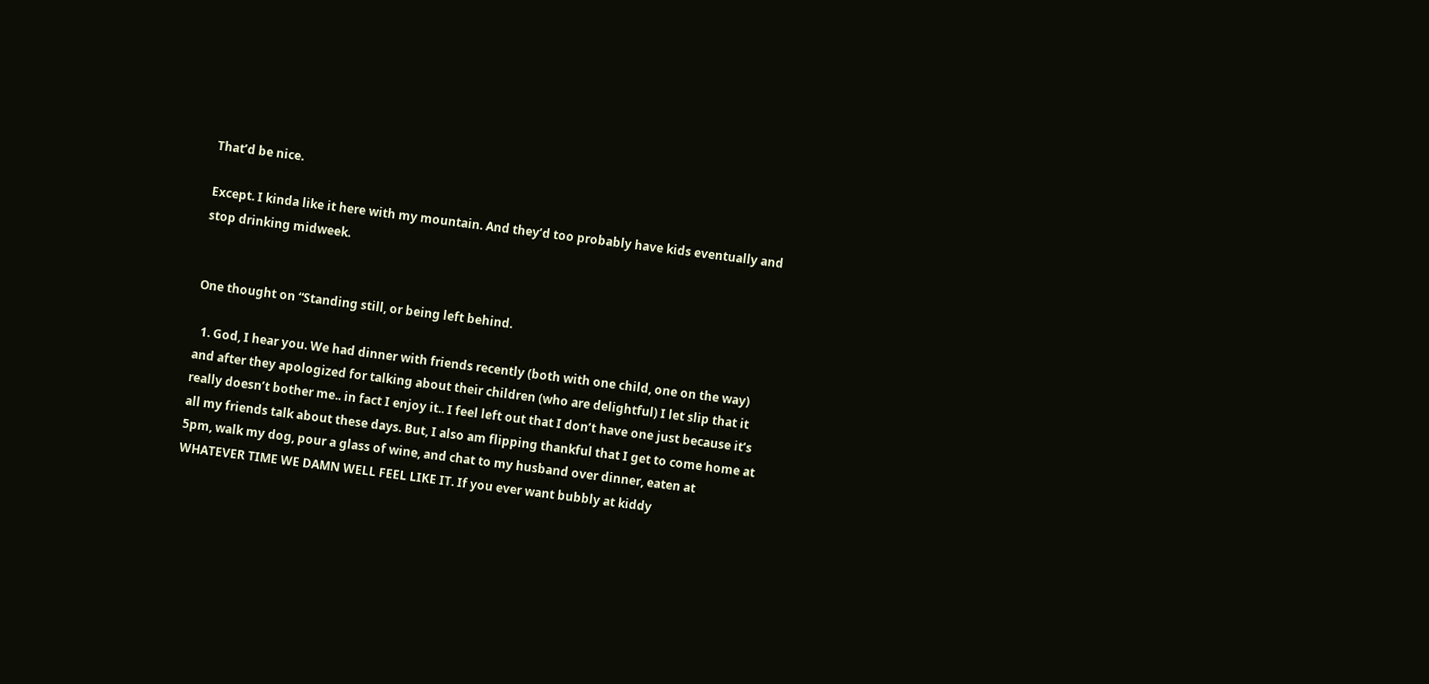That’d be nice.

Except. I kinda like it here with my mountain. And they’d too probably have kids eventually and stop drinking midweek.


One thought on “Standing still, or being left behind.

  1. God, I hear you. We had dinner with friends recently (both with one child, one on the way) and after they apologized for talking about their children (who are delightful) I let slip that it really doesn’t bother me.. in fact I enjoy it.. I feel left out that I don’t have one just because it’s all my friends talk about these days. But, I also am flipping thankful that I get to come home at 5pm, walk my dog, pour a glass of wine, and chat to my husband over dinner, eaten at WHATEVER TIME WE DAMN WELL FEEL LIKE IT. If you ever want bubbly at kiddy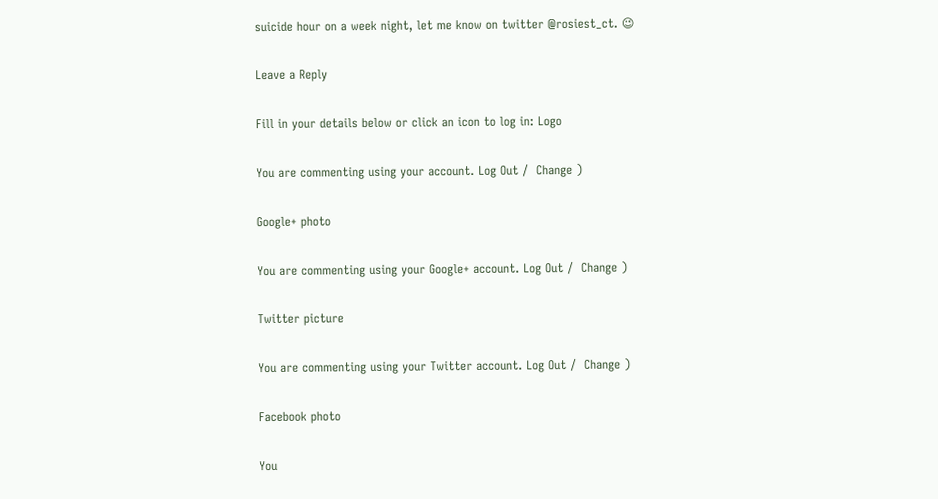suicide hour on a week night, let me know on twitter @rosiest_ct. 😉

Leave a Reply

Fill in your details below or click an icon to log in: Logo

You are commenting using your account. Log Out /  Change )

Google+ photo

You are commenting using your Google+ account. Log Out /  Change )

Twitter picture

You are commenting using your Twitter account. Log Out /  Change )

Facebook photo

You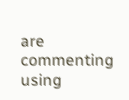are commenting using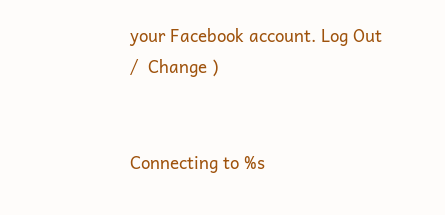your Facebook account. Log Out /  Change )


Connecting to %s